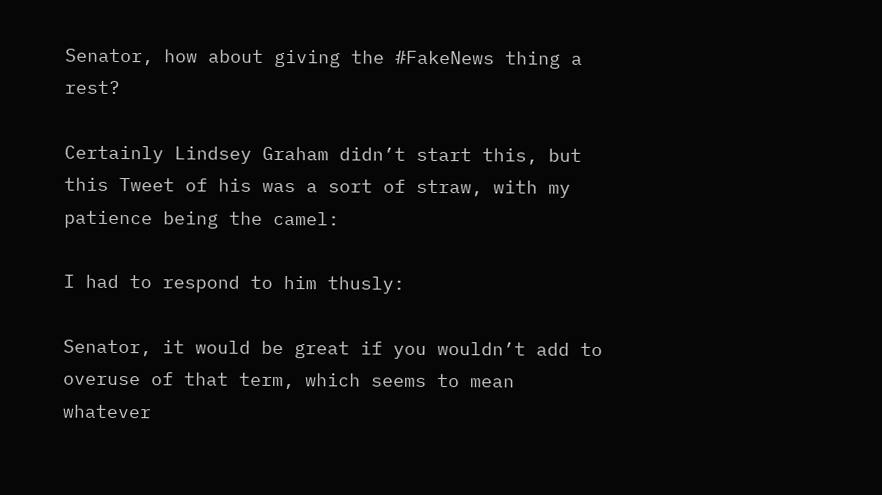Senator, how about giving the #FakeNews thing a rest?

Certainly Lindsey Graham didn’t start this, but this Tweet of his was a sort of straw, with my patience being the camel:

I had to respond to him thusly:

Senator, it would be great if you wouldn’t add to overuse of that term, which seems to mean whatever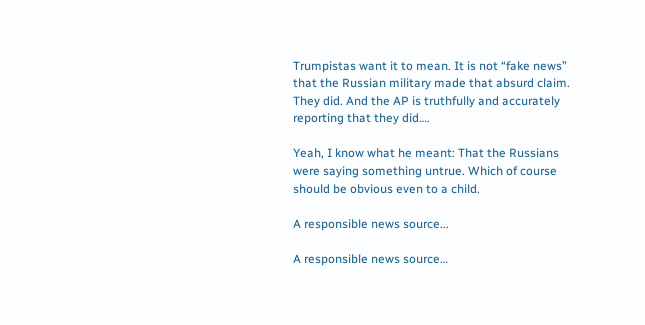Trumpistas want it to mean. It is not “fake news” that the Russian military made that absurd claim. They did. And the AP is truthfully and accurately reporting that they did….

Yeah, I know what he meant: That the Russians were saying something untrue. Which of course should be obvious even to a child.

A responsible news source...

A responsible news source…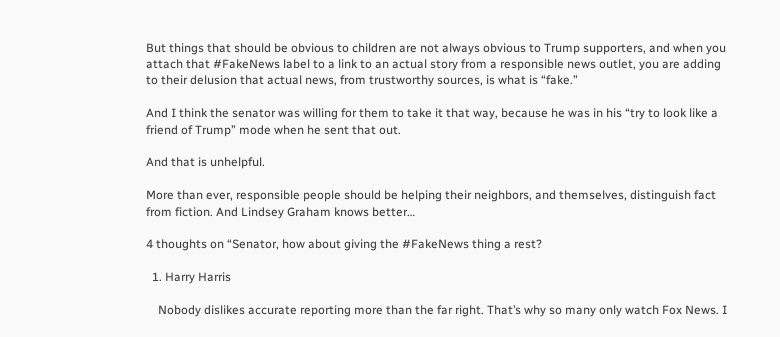But things that should be obvious to children are not always obvious to Trump supporters, and when you attach that #FakeNews label to a link to an actual story from a responsible news outlet, you are adding to their delusion that actual news, from trustworthy sources, is what is “fake.”

And I think the senator was willing for them to take it that way, because he was in his “try to look like a friend of Trump” mode when he sent that out.

And that is unhelpful.

More than ever, responsible people should be helping their neighbors, and themselves, distinguish fact from fiction. And Lindsey Graham knows better…

4 thoughts on “Senator, how about giving the #FakeNews thing a rest?

  1. Harry Harris

    Nobody dislikes accurate reporting more than the far right. That’s why so many only watch Fox News. I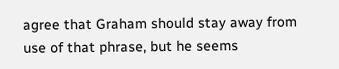agree that Graham should stay away from use of that phrase, but he seems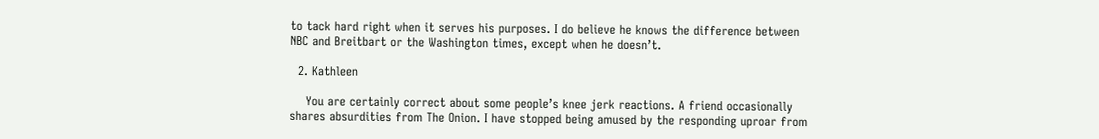to tack hard right when it serves his purposes. I do believe he knows the difference between NBC and Breitbart or the Washington times, except when he doesn’t.

  2. Kathleen

    You are certainly correct about some people’s knee jerk reactions. A friend occasionally shares absurdities from The Onion. I have stopped being amused by the responding uproar from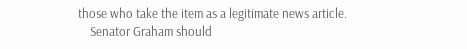those who take the item as a legitimate news article.
    Senator Graham should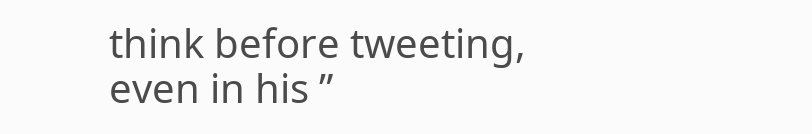think before tweeting, even in his ”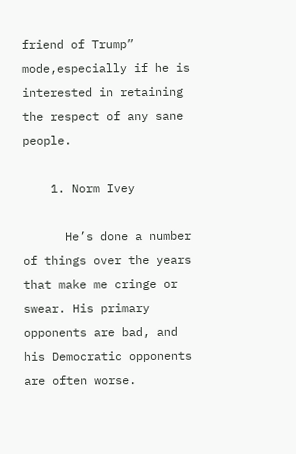friend of Trump” mode,especially if he is interested in retaining the respect of any sane people.

    1. Norm Ivey

      He’s done a number of things over the years that make me cringe or swear. His primary opponents are bad, and his Democratic opponents are often worse.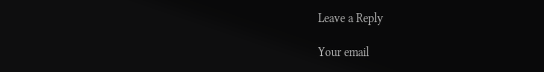Leave a Reply

Your email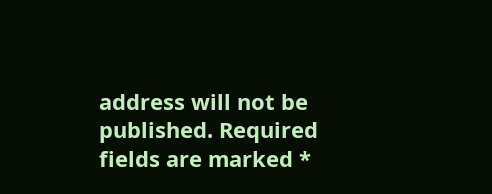address will not be published. Required fields are marked *